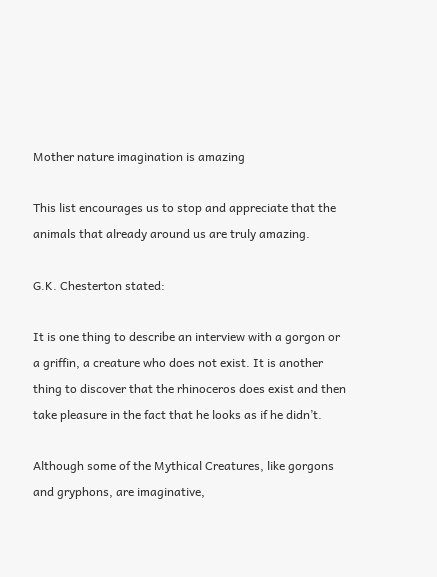Mother nature imagination is amazing

This list encourages us to stop and appreciate that the animals that already around us are truly amazing.

G.K. Chesterton stated:

It is one thing to describe an interview with a gorgon or a griffin, a creature who does not exist. It is another thing to discover that the rhinoceros does exist and then take pleasure in the fact that he looks as if he didn’t.

Although some of the Mythical Creatures, like gorgons and gryphons, are imaginative,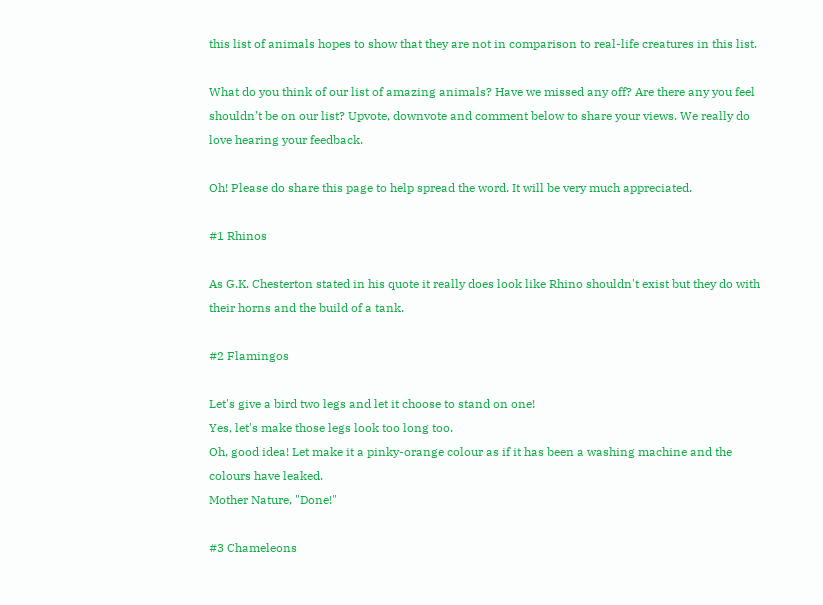this list of animals hopes to show that they are not in comparison to real-life creatures in this list.

What do you think of our list of amazing animals? Have we missed any off? Are there any you feel shouldn’t be on our list? Upvote, downvote and comment below to share your views. We really do love hearing your feedback.

Oh! Please do share this page to help spread the word. It will be very much appreciated.

#1 Rhinos

As G.K. Chesterton stated in his quote it really does look like Rhino shouldn't exist but they do with their horns and the build of a tank.

#2 Flamingos

Let's give a bird two legs and let it choose to stand on one!
Yes, let's make those legs look too long too.
Oh, good idea! Let make it a pinky-orange colour as if it has been a washing machine and the colours have leaked.
Mother Nature, "Done!"

#3 Chameleons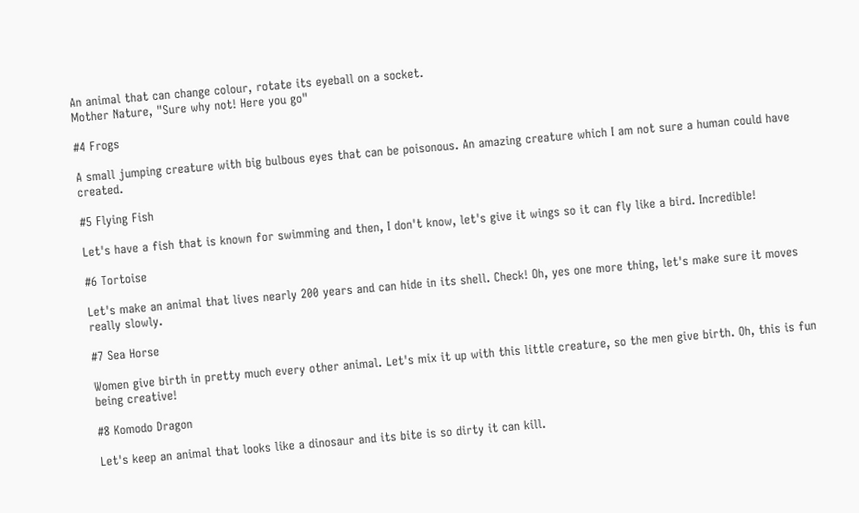An animal that can change colour, rotate its eyeball on a socket.
Mother Nature, "Sure why not! Here you go"

#4 Frogs

A small jumping creature with big bulbous eyes that can be poisonous. An amazing creature which I am not sure a human could have created.

#5 Flying Fish

Let's have a fish that is known for swimming and then, I don't know, let's give it wings so it can fly like a bird. Incredible!

#6 Tortoise

Let's make an animal that lives nearly 200 years and can hide in its shell. Check! Oh, yes one more thing, let's make sure it moves really slowly.

#7 Sea Horse

Women give birth in pretty much every other animal. Let's mix it up with this little creature, so the men give birth. Oh, this is fun being creative!

#8 Komodo Dragon

Let's keep an animal that looks like a dinosaur and its bite is so dirty it can kill.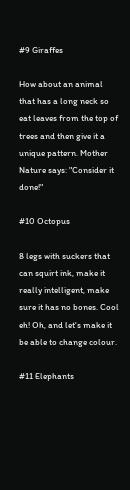#9 Giraffes

How about an animal that has a long neck so eat leaves from the top of trees and then give it a unique pattern. Mother Nature says: "Consider it done!"

#10 Octopus

8 legs with suckers that can squirt ink, make it really intelligent, make sure it has no bones. Cool eh! Oh, and let's make it be able to change colour.

#11 Elephants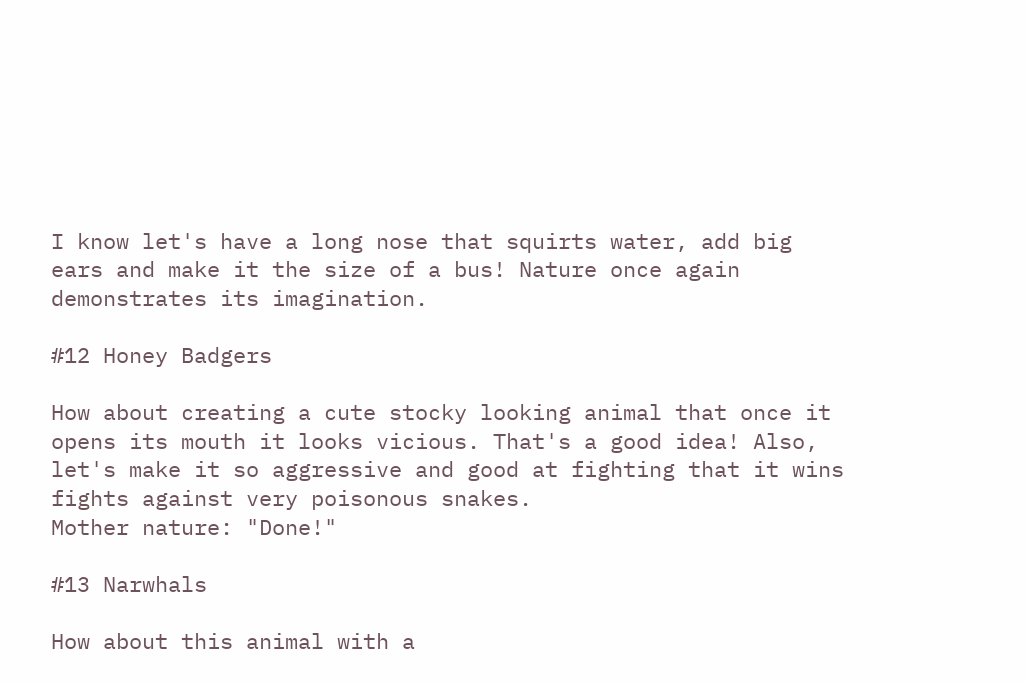I know let's have a long nose that squirts water, add big ears and make it the size of a bus! Nature once again demonstrates its imagination.

#12 Honey Badgers

How about creating a cute stocky looking animal that once it opens its mouth it looks vicious. That's a good idea! Also, let's make it so aggressive and good at fighting that it wins fights against very poisonous snakes.
Mother nature: "Done!"

#13 Narwhals

How about this animal with a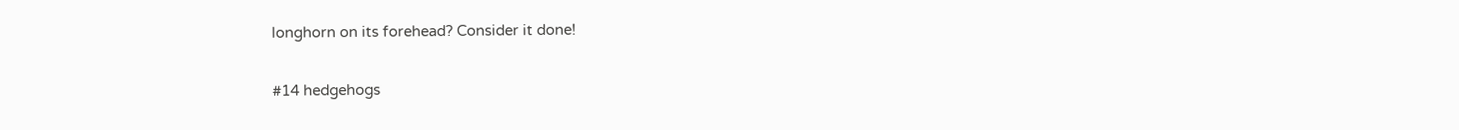longhorn on its forehead? Consider it done!

#14 hedgehogs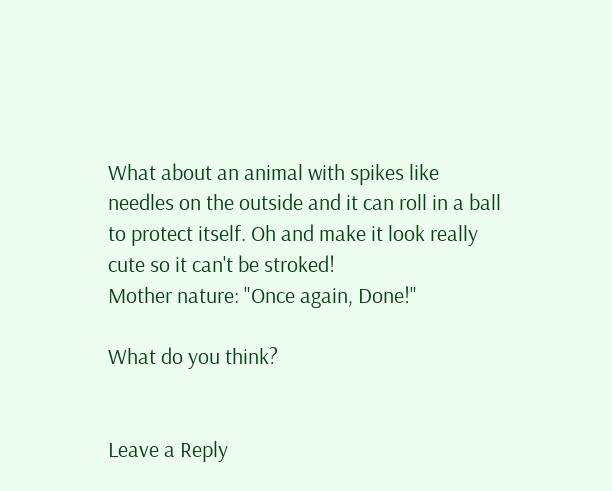What about an animal with spikes like needles on the outside and it can roll in a ball to protect itself. Oh and make it look really cute so it can't be stroked!
Mother nature: "Once again, Done!"

What do you think?


Leave a Reply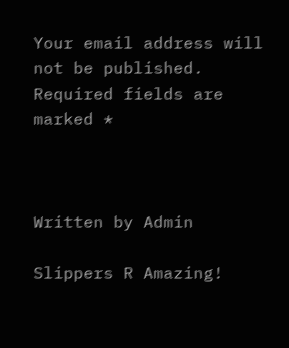Your email address will not be published. Required fields are marked *



Written by Admin

Slippers R Amazing!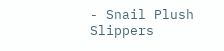- Snail Plush Slippers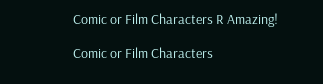Comic or Film Characters R Amazing!

Comic or Film Characters